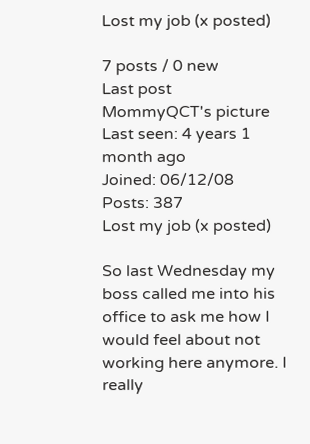Lost my job (x posted)

7 posts / 0 new
Last post
MommyQCT's picture
Last seen: 4 years 1 month ago
Joined: 06/12/08
Posts: 387
Lost my job (x posted)

So last Wednesday my boss called me into his office to ask me how I would feel about not working here anymore. I really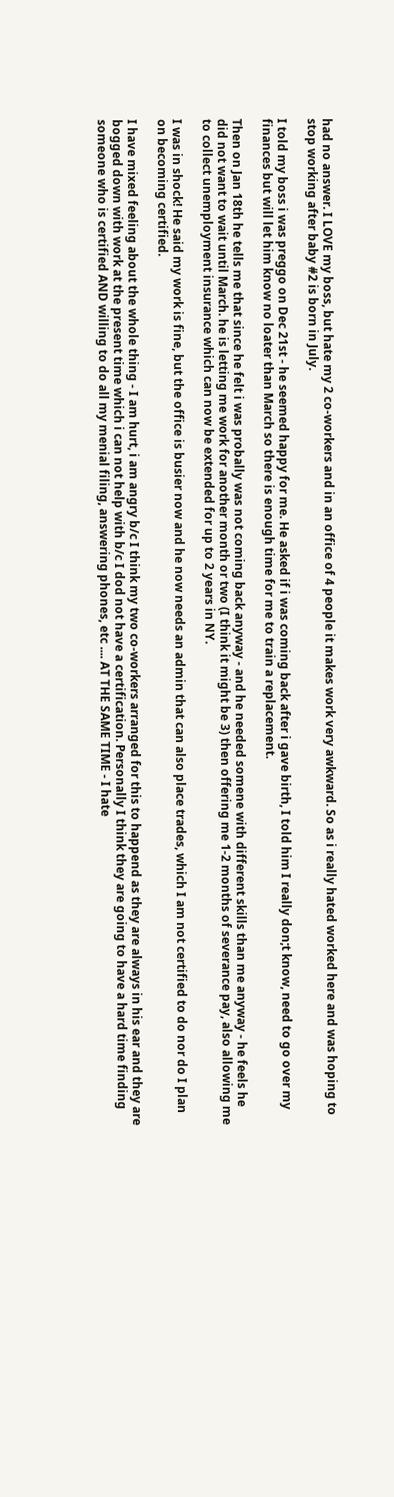had no answer. I LOVE my boss, but hate my 2 co-workers and in an office of 4 people it makes work very awkward. So as i really hated worked here and was hoping to stop working after baby #2 is born in July.

I told my boss i was preggo on Dec 21st - he seemed happy for me. He asked if i was coming back after i gave birth, I told him I really don;t know, need to go over my finances but will let him know no loater than March so there is enough time for me to train a replacement.

Then on Jan 18th he tells me that since he felt i was probally was not coming back anyway - and he needed somene with different skills than me anyway - he feels he did not want to wait until March. he is letting me work for another month or two (I think it might be 3) then offering me 1-2 months of severance pay, also allowing me to collect unemployment insurance which can now be extended for up to 2 years in NY.

I was in shock! He said my work is fine, but the office is busier now and he now needs an admin that can also place trades, which I am not certified to do nor do I plan on becoming certified.

I have mixed feeling about the whole thing - I am hurt, i am angry b/c I think my two co-workers arranged for this to happend as they are always in his ear and they are bogged down with work at the present time which i can not help with b/c I dod not have a certification. Personally I think they are going to have a hard time finding someone who is certified AND willing to do all my menial filing, answering phones, etc .... AT THE SAME TIME - I hate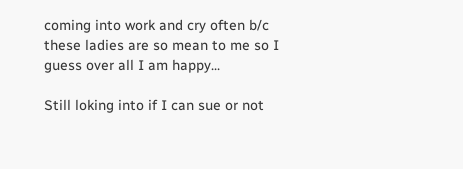coming into work and cry often b/c these ladies are so mean to me so I guess over all I am happy...

Still loking into if I can sue or not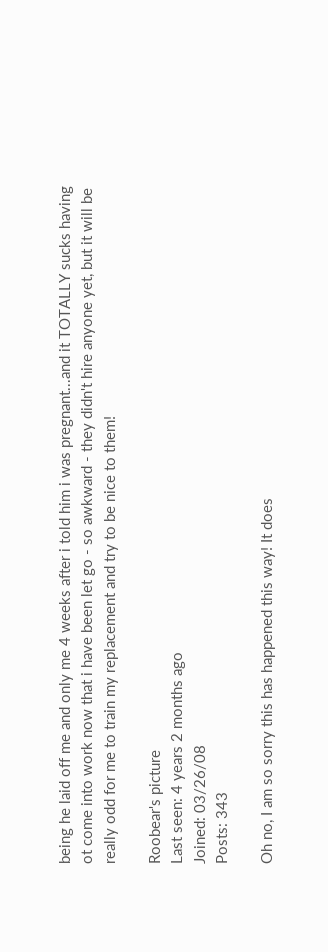being he laid off me and only me 4 weeks after i told him i was pregnant...and it TOTALLY sucks having ot come into work now that i have been let go - so awkward - they didn't hire anyone yet, but it will be really odd for me to train my replacement and try to be nice to them!

Roobear's picture
Last seen: 4 years 2 months ago
Joined: 03/26/08
Posts: 343

Oh no, I am so sorry this has happened this way! It does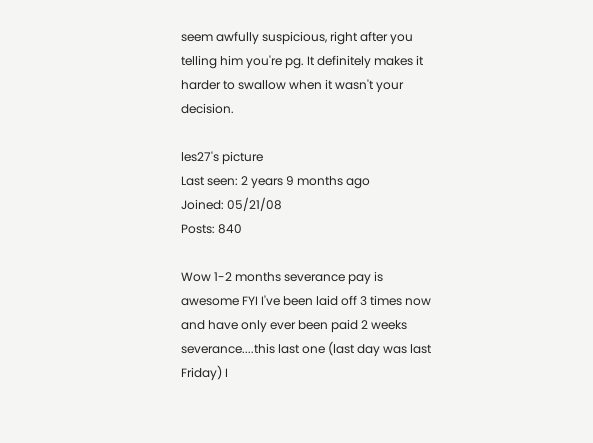seem awfully suspicious, right after you telling him you're pg. It definitely makes it harder to swallow when it wasn't your decision.

les27's picture
Last seen: 2 years 9 months ago
Joined: 05/21/08
Posts: 840

Wow 1-2 months severance pay is awesome FYI I've been laid off 3 times now and have only ever been paid 2 weeks severance....this last one (last day was last Friday) I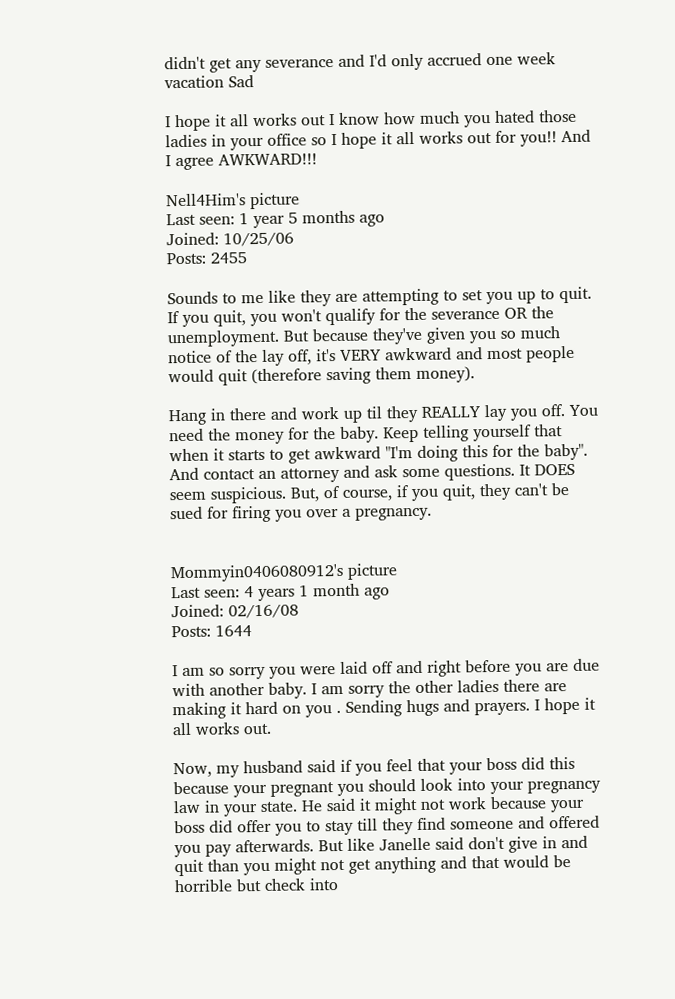didn't get any severance and I'd only accrued one week vacation Sad

I hope it all works out I know how much you hated those ladies in your office so I hope it all works out for you!! And I agree AWKWARD!!!

Nell4Him's picture
Last seen: 1 year 5 months ago
Joined: 10/25/06
Posts: 2455

Sounds to me like they are attempting to set you up to quit. If you quit, you won't qualify for the severance OR the unemployment. But because they've given you so much notice of the lay off, it's VERY awkward and most people would quit (therefore saving them money).

Hang in there and work up til they REALLY lay you off. You need the money for the baby. Keep telling yourself that when it starts to get awkward "I'm doing this for the baby". And contact an attorney and ask some questions. It DOES seem suspicious. But, of course, if you quit, they can't be sued for firing you over a pregnancy.


Mommyin0406080912's picture
Last seen: 4 years 1 month ago
Joined: 02/16/08
Posts: 1644

I am so sorry you were laid off and right before you are due with another baby. I am sorry the other ladies there are making it hard on you . Sending hugs and prayers. I hope it all works out.

Now, my husband said if you feel that your boss did this because your pregnant you should look into your pregnancy law in your state. He said it might not work because your boss did offer you to stay till they find someone and offered you pay afterwards. But like Janelle said don't give in and quit than you might not get anything and that would be horrible but check into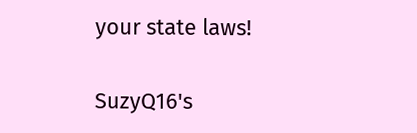your state laws!

SuzyQ16's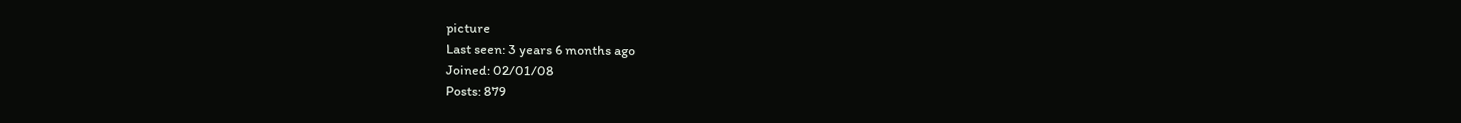picture
Last seen: 3 years 6 months ago
Joined: 02/01/08
Posts: 879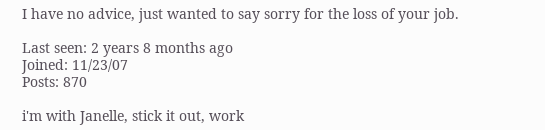I have no advice, just wanted to say sorry for the loss of your job.

Last seen: 2 years 8 months ago
Joined: 11/23/07
Posts: 870

i'm with Janelle, stick it out, work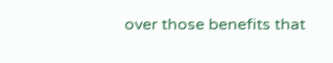over those benefits that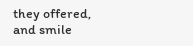they offered, and smile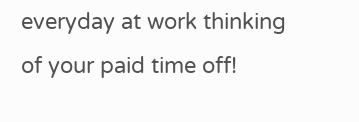everyday at work thinking of your paid time off!